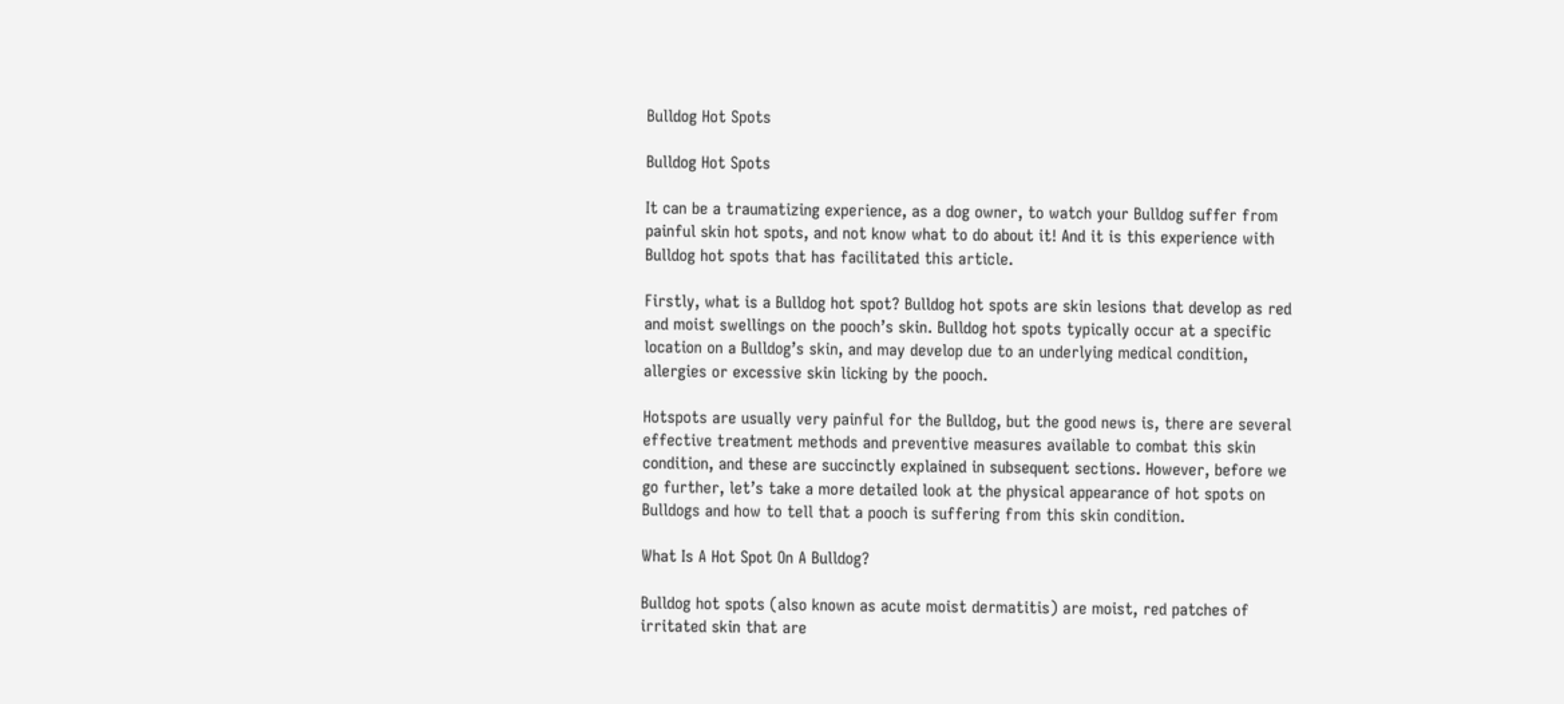Bulldog Hot Spots

Bulldog Hot Spots

It can be a traumatizing experience, as a dog owner, to watch your Bulldog suffer from painful skin hot spots, and not know what to do about it! And it is this experience with Bulldog hot spots that has facilitated this article.

Firstly, what is a Bulldog hot spot? Bulldog hot spots are skin lesions that develop as red and moist swellings on the pooch’s skin. Bulldog hot spots typically occur at a specific location on a Bulldog’s skin, and may develop due to an underlying medical condition, allergies or excessive skin licking by the pooch.

Hotspots are usually very painful for the Bulldog, but the good news is, there are several effective treatment methods and preventive measures available to combat this skin condition, and these are succinctly explained in subsequent sections. However, before we go further, let’s take a more detailed look at the physical appearance of hot spots on Bulldogs and how to tell that a pooch is suffering from this skin condition.

What Is A Hot Spot On A Bulldog?

Bulldog hot spots (also known as acute moist dermatitis) are moist, red patches of irritated skin that are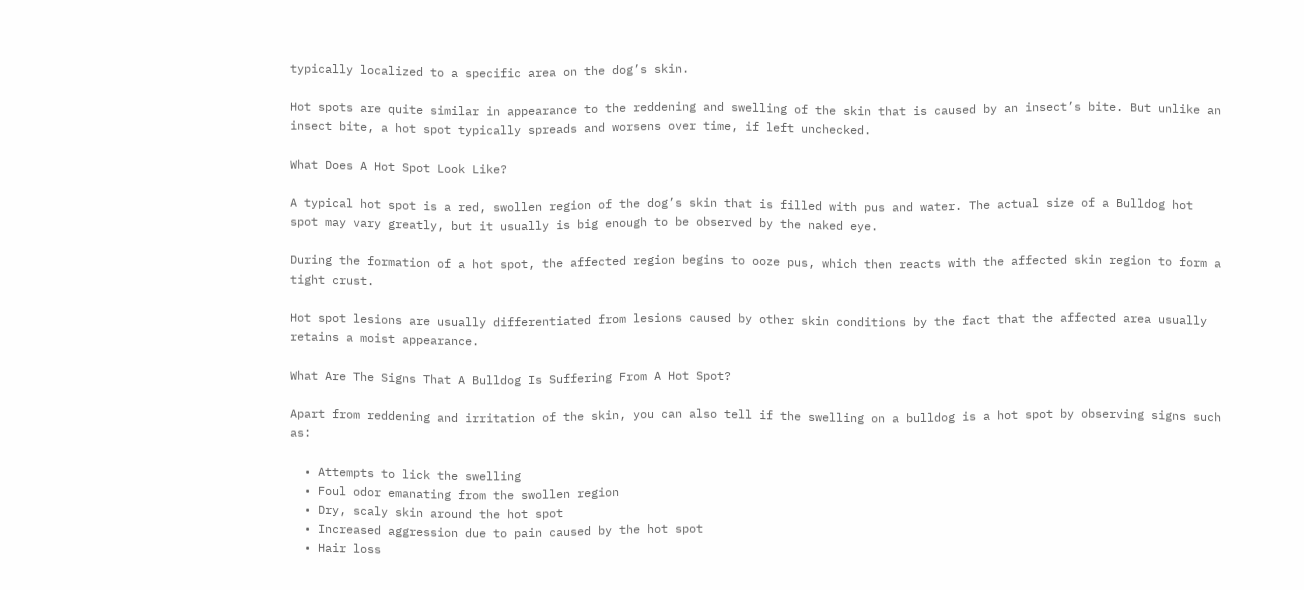typically localized to a specific area on the dog’s skin.

Hot spots are quite similar in appearance to the reddening and swelling of the skin that is caused by an insect’s bite. But unlike an insect bite, a hot spot typically spreads and worsens over time, if left unchecked.

What Does A Hot Spot Look Like?

A typical hot spot is a red, swollen region of the dog’s skin that is filled with pus and water. The actual size of a Bulldog hot spot may vary greatly, but it usually is big enough to be observed by the naked eye.

During the formation of a hot spot, the affected region begins to ooze pus, which then reacts with the affected skin region to form a tight crust.

Hot spot lesions are usually differentiated from lesions caused by other skin conditions by the fact that the affected area usually retains a moist appearance.

What Are The Signs That A Bulldog Is Suffering From A Hot Spot?

Apart from reddening and irritation of the skin, you can also tell if the swelling on a bulldog is a hot spot by observing signs such as:

  • Attempts to lick the swelling
  • Foul odor emanating from the swollen region
  • Dry, scaly skin around the hot spot
  • Increased aggression due to pain caused by the hot spot
  • Hair loss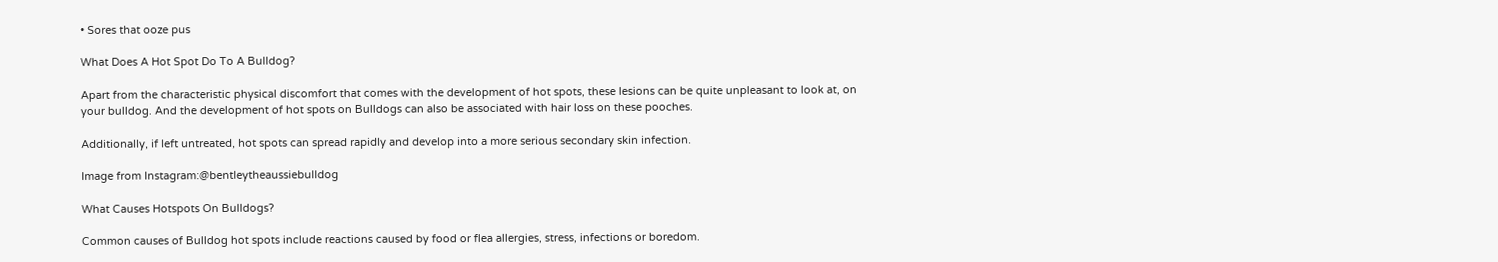• Sores that ooze pus

What Does A Hot Spot Do To A Bulldog?

Apart from the characteristic physical discomfort that comes with the development of hot spots, these lesions can be quite unpleasant to look at, on your bulldog. And the development of hot spots on Bulldogs can also be associated with hair loss on these pooches.

Additionally, if left untreated, hot spots can spread rapidly and develop into a more serious secondary skin infection.

Image from Instagram:@bentleytheaussiebulldog

What Causes Hotspots On Bulldogs?

Common causes of Bulldog hot spots include reactions caused by food or flea allergies, stress, infections or boredom.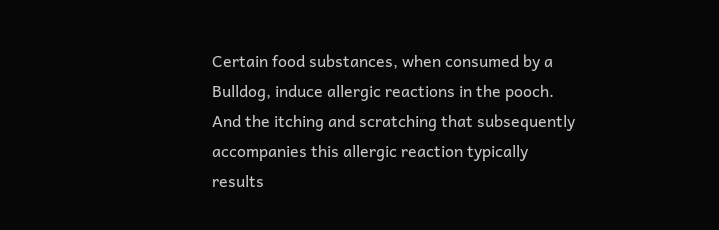Certain food substances, when consumed by a Bulldog, induce allergic reactions in the pooch. And the itching and scratching that subsequently accompanies this allergic reaction typically results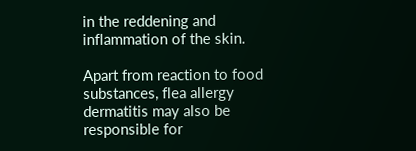in the reddening and inflammation of the skin.

Apart from reaction to food substances, flea allergy dermatitis may also be responsible for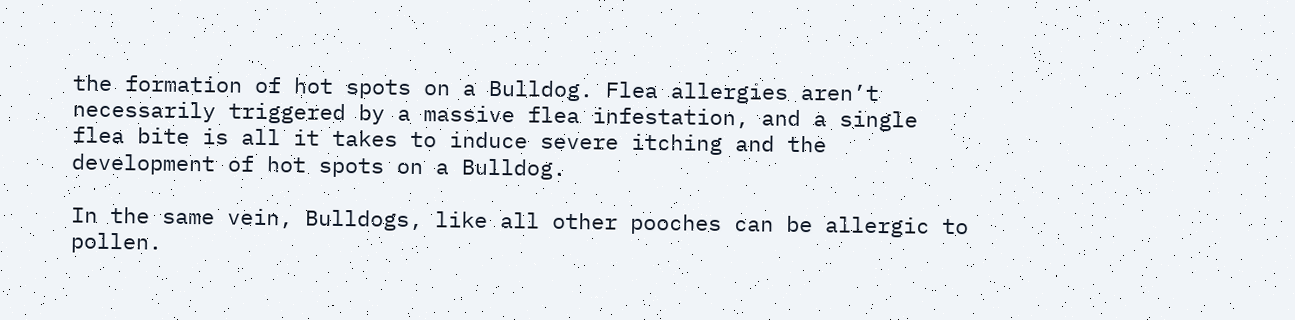the formation of hot spots on a Bulldog. Flea allergies aren’t necessarily triggered by a massive flea infestation, and a single flea bite is all it takes to induce severe itching and the development of hot spots on a Bulldog.

In the same vein, Bulldogs, like all other pooches can be allergic to pollen.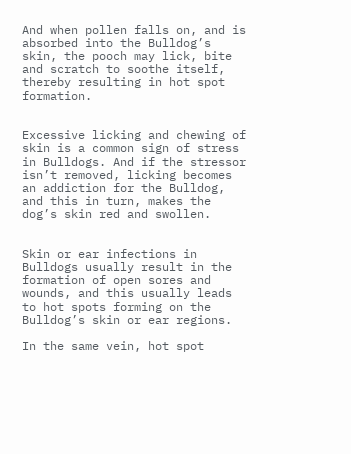And when pollen falls on, and is absorbed into the Bulldog’s skin, the pooch may lick, bite and scratch to soothe itself, thereby resulting in hot spot formation.


Excessive licking and chewing of skin is a common sign of stress in Bulldogs. And if the stressor isn’t removed, licking becomes an addiction for the Bulldog, and this in turn, makes the dog’s skin red and swollen.


Skin or ear infections in Bulldogs usually result in the formation of open sores and wounds, and this usually leads to hot spots forming on the Bulldog’s skin or ear regions.

In the same vein, hot spot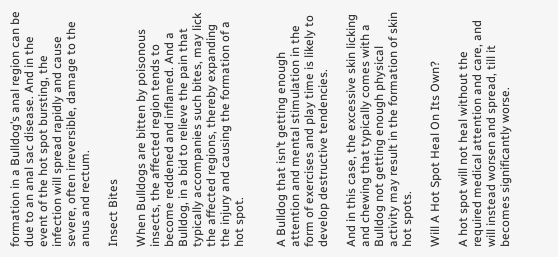formation in a Bulldog’s anal region can be due to an anal sac disease. And in the event of the hot spot bursting, the infection will spread rapidly and cause severe, often irreversible, damage to the anus and rectum.

Insect Bites

When Bulldogs are bitten by poisonous insects, the affected region tends to become reddened and inflamed. And a Bulldog, in a bid to relieve the pain that typically accompanies such bites, may lick the affected regions, thereby expanding the injury and causing the formation of a hot spot.


A Bulldog that isn’t getting enough attention and mental stimulation in the form of exercises and play time is likely to develop destructive tendencies.

And in this case, the excessive skin licking and chewing that typically comes with a Bulldog not getting enough physical activity may result in the formation of skin hot spots.

Will A Hot Spot Heal On Its Own?

A hot spot will not heal without the required medical attention and care, and will instead worsen and spread, till it becomes significantly worse.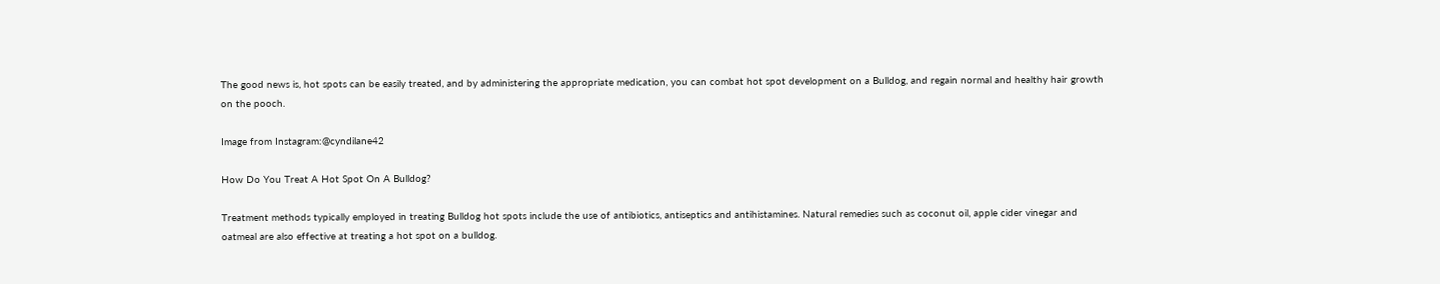The good news is, hot spots can be easily treated, and by administering the appropriate medication, you can combat hot spot development on a Bulldog, and regain normal and healthy hair growth on the pooch.

Image from Instagram:@cyndilane42

How Do You Treat A Hot Spot On A Bulldog?

Treatment methods typically employed in treating Bulldog hot spots include the use of antibiotics, antiseptics and antihistamines. Natural remedies such as coconut oil, apple cider vinegar and oatmeal are also effective at treating a hot spot on a bulldog.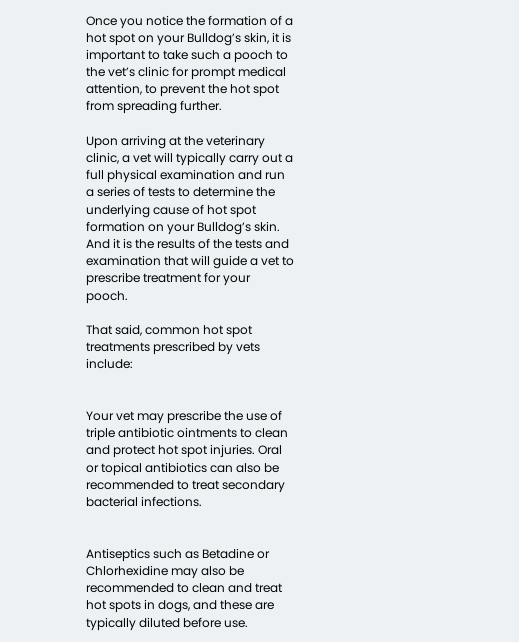Once you notice the formation of a hot spot on your Bulldog’s skin, it is important to take such a pooch to the vet’s clinic for prompt medical attention, to prevent the hot spot from spreading further.

Upon arriving at the veterinary clinic, a vet will typically carry out a full physical examination and run a series of tests to determine the underlying cause of hot spot formation on your Bulldog’s skin. And it is the results of the tests and examination that will guide a vet to prescribe treatment for your pooch.

That said, common hot spot treatments prescribed by vets include:


Your vet may prescribe the use of triple antibiotic ointments to clean and protect hot spot injuries. Oral or topical antibiotics can also be recommended to treat secondary bacterial infections.


Antiseptics such as Betadine or Chlorhexidine may also be recommended to clean and treat hot spots in dogs, and these are typically diluted before use.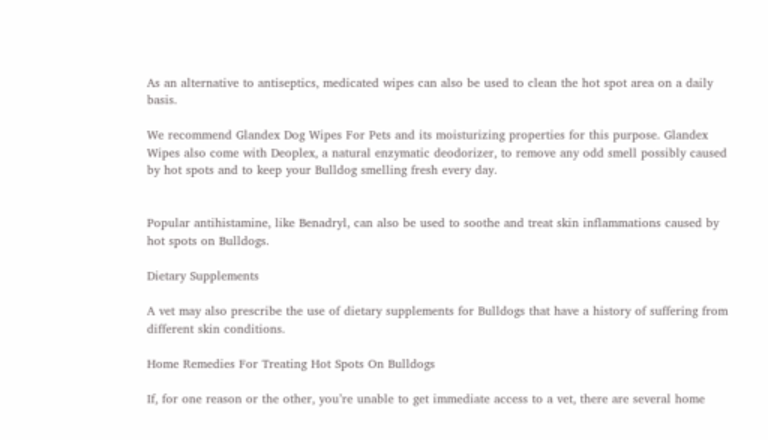As an alternative to antiseptics, medicated wipes can also be used to clean the hot spot area on a daily basis.

We recommend Glandex Dog Wipes For Pets and its moisturizing properties for this purpose. Glandex Wipes also come with Deoplex, a natural enzymatic deodorizer, to remove any odd smell possibly caused by hot spots and to keep your Bulldog smelling fresh every day.


Popular antihistamine, like Benadryl, can also be used to soothe and treat skin inflammations caused by hot spots on Bulldogs.

Dietary Supplements

A vet may also prescribe the use of dietary supplements for Bulldogs that have a history of suffering from different skin conditions.

Home Remedies For Treating Hot Spots On Bulldogs

If, for one reason or the other, you’re unable to get immediate access to a vet, there are several home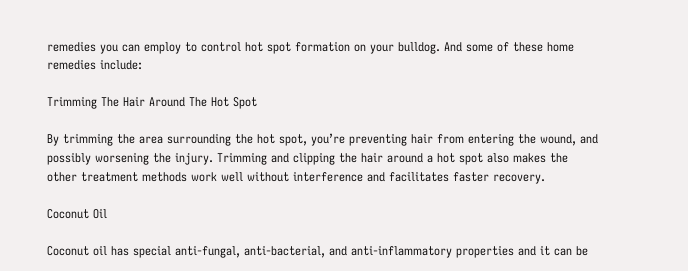remedies you can employ to control hot spot formation on your bulldog. And some of these home remedies include:

Trimming The Hair Around The Hot Spot

By trimming the area surrounding the hot spot, you’re preventing hair from entering the wound, and possibly worsening the injury. Trimming and clipping the hair around a hot spot also makes the other treatment methods work well without interference and facilitates faster recovery.

Coconut Oil

Coconut oil has special anti-fungal, anti-bacterial, and anti-inflammatory properties and it can be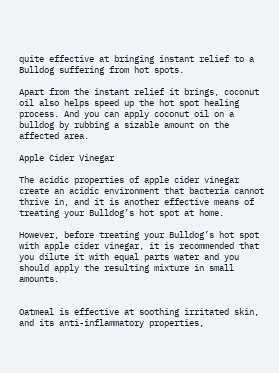quite effective at bringing instant relief to a Bulldog suffering from hot spots.

Apart from the instant relief it brings, coconut oil also helps speed up the hot spot healing process. And you can apply coconut oil on a bulldog by rubbing a sizable amount on the affected area.

Apple Cider Vinegar

The acidic properties of apple cider vinegar create an acidic environment that bacteria cannot thrive in, and it is another effective means of treating your Bulldog’s hot spot at home.

However, before treating your Bulldog’s hot spot with apple cider vinegar, it is recommended that you dilute it with equal parts water and you should apply the resulting mixture in small amounts.


Oatmeal is effective at soothing irritated skin, and its anti-inflammatory properties,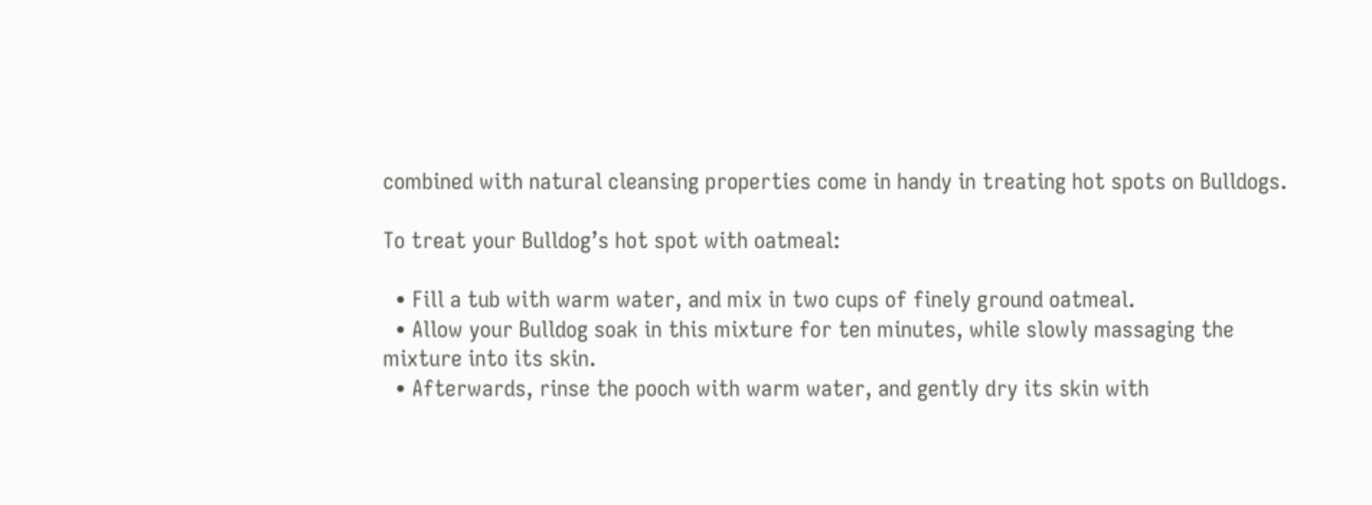combined with natural cleansing properties come in handy in treating hot spots on Bulldogs.

To treat your Bulldog’s hot spot with oatmeal:

  • Fill a tub with warm water, and mix in two cups of finely ground oatmeal.
  • Allow your Bulldog soak in this mixture for ten minutes, while slowly massaging the mixture into its skin.
  • Afterwards, rinse the pooch with warm water, and gently dry its skin with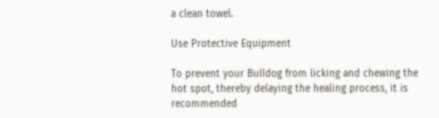a clean towel.

Use Protective Equipment

To prevent your Bulldog from licking and chewing the hot spot, thereby delaying the healing process, it is recommended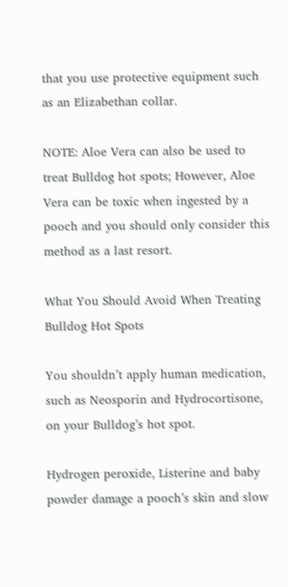that you use protective equipment such as an Elizabethan collar.

NOTE: Aloe Vera can also be used to treat Bulldog hot spots; However, Aloe Vera can be toxic when ingested by a pooch and you should only consider this method as a last resort.

What You Should Avoid When Treating Bulldog Hot Spots

You shouldn’t apply human medication, such as Neosporin and Hydrocortisone, on your Bulldog’s hot spot.

Hydrogen peroxide, Listerine and baby powder damage a pooch’s skin and slow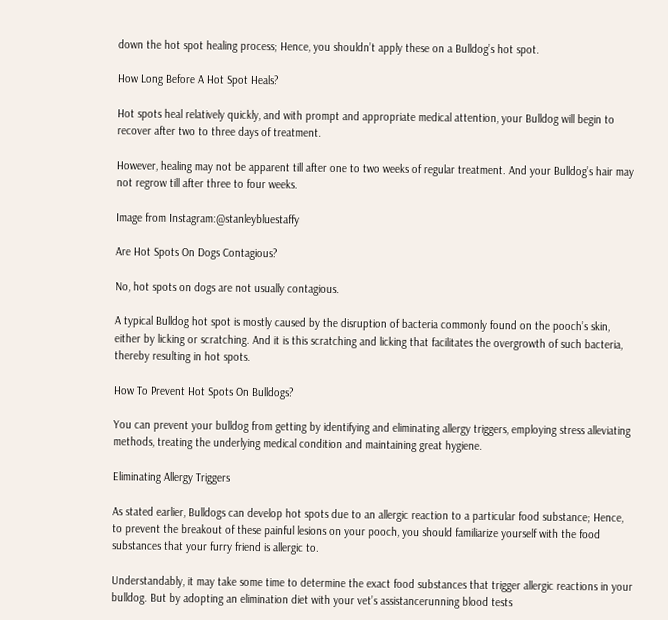down the hot spot healing process; Hence, you shouldn’t apply these on a Bulldog’s hot spot.

How Long Before A Hot Spot Heals?

Hot spots heal relatively quickly, and with prompt and appropriate medical attention, your Bulldog will begin to recover after two to three days of treatment.

However, healing may not be apparent till after one to two weeks of regular treatment. And your Bulldog’s hair may not regrow till after three to four weeks.

Image from Instagram:@stanleybluestaffy

Are Hot Spots On Dogs Contagious?

No, hot spots on dogs are not usually contagious.

A typical Bulldog hot spot is mostly caused by the disruption of bacteria commonly found on the pooch’s skin, either by licking or scratching. And it is this scratching and licking that facilitates the overgrowth of such bacteria, thereby resulting in hot spots.

How To Prevent Hot Spots On Bulldogs?

You can prevent your bulldog from getting by identifying and eliminating allergy triggers, employing stress alleviating methods, treating the underlying medical condition and maintaining great hygiene.

Eliminating Allergy Triggers

As stated earlier, Bulldogs can develop hot spots due to an allergic reaction to a particular food substance; Hence, to prevent the breakout of these painful lesions on your pooch, you should familiarize yourself with the food substances that your furry friend is allergic to.

Understandably, it may take some time to determine the exact food substances that trigger allergic reactions in your bulldog. But by adopting an elimination diet with your vet’s assistancerunning blood tests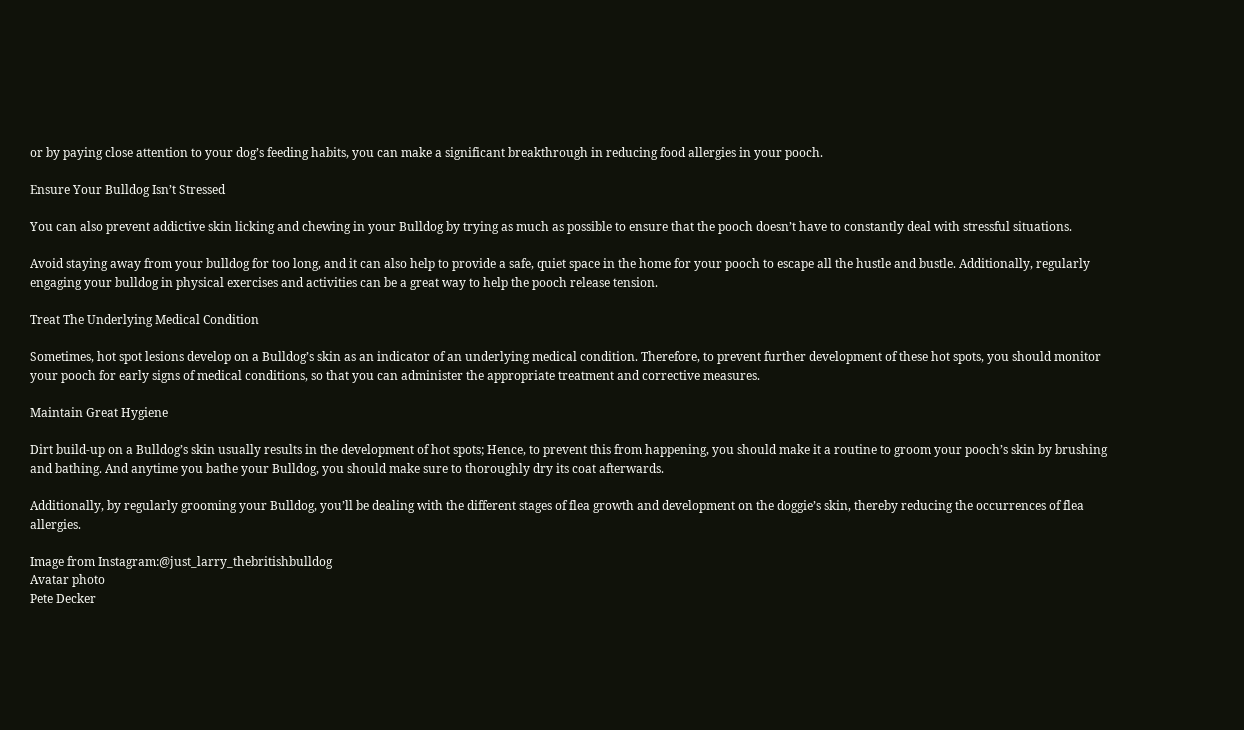or by paying close attention to your dog’s feeding habits, you can make a significant breakthrough in reducing food allergies in your pooch.

Ensure Your Bulldog Isn’t Stressed

You can also prevent addictive skin licking and chewing in your Bulldog by trying as much as possible to ensure that the pooch doesn’t have to constantly deal with stressful situations.

Avoid staying away from your bulldog for too long, and it can also help to provide a safe, quiet space in the home for your pooch to escape all the hustle and bustle. Additionally, regularly engaging your bulldog in physical exercises and activities can be a great way to help the pooch release tension.

Treat The Underlying Medical Condition

Sometimes, hot spot lesions develop on a Bulldog’s skin as an indicator of an underlying medical condition. Therefore, to prevent further development of these hot spots, you should monitor your pooch for early signs of medical conditions, so that you can administer the appropriate treatment and corrective measures.

Maintain Great Hygiene

Dirt build-up on a Bulldog’s skin usually results in the development of hot spots; Hence, to prevent this from happening, you should make it a routine to groom your pooch’s skin by brushing and bathing. And anytime you bathe your Bulldog, you should make sure to thoroughly dry its coat afterwards.

Additionally, by regularly grooming your Bulldog, you’ll be dealing with the different stages of flea growth and development on the doggie’s skin, thereby reducing the occurrences of flea allergies.

Image from Instagram:@just_larry_thebritishbulldog
Avatar photo
Pete Decker